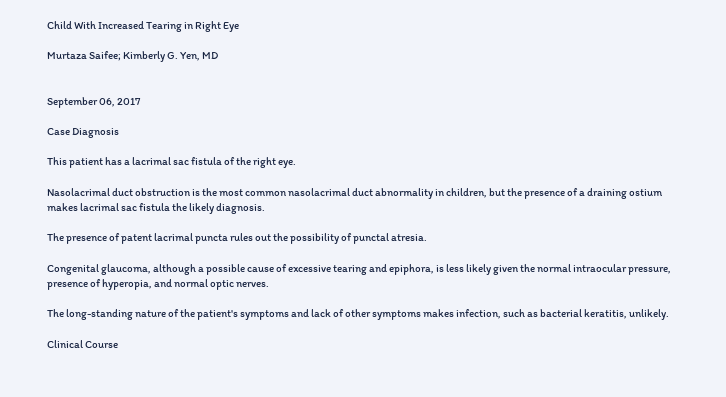Child With Increased Tearing in Right Eye

Murtaza Saifee; Kimberly G. Yen, MD


September 06, 2017

Case Diagnosis

This patient has a lacrimal sac fistula of the right eye.

Nasolacrimal duct obstruction is the most common nasolacrimal duct abnormality in children, but the presence of a draining ostium makes lacrimal sac fistula the likely diagnosis.

The presence of patent lacrimal puncta rules out the possibility of punctal atresia.

Congenital glaucoma, although a possible cause of excessive tearing and epiphora, is less likely given the normal intraocular pressure, presence of hyperopia, and normal optic nerves.

The long-standing nature of the patient's symptoms and lack of other symptoms makes infection, such as bacterial keratitis, unlikely.

Clinical Course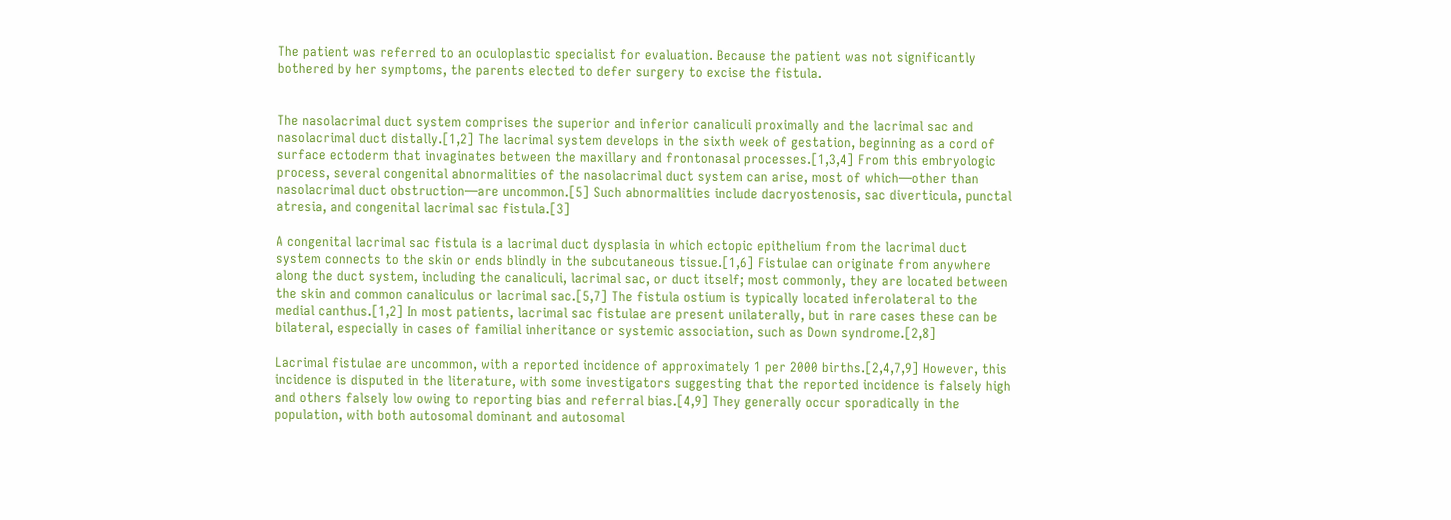The patient was referred to an oculoplastic specialist for evaluation. Because the patient was not significantly bothered by her symptoms, the parents elected to defer surgery to excise the fistula.


The nasolacrimal duct system comprises the superior and inferior canaliculi proximally and the lacrimal sac and nasolacrimal duct distally.[1,2] The lacrimal system develops in the sixth week of gestation, beginning as a cord of surface ectoderm that invaginates between the maxillary and frontonasal processes.[1,3,4] From this embryologic process, several congenital abnormalities of the nasolacrimal duct system can arise, most of which—other than nasolacrimal duct obstruction—are uncommon.[5] Such abnormalities include dacryostenosis, sac diverticula, punctal atresia, and congenital lacrimal sac fistula.[3]

A congenital lacrimal sac fistula is a lacrimal duct dysplasia in which ectopic epithelium from the lacrimal duct system connects to the skin or ends blindly in the subcutaneous tissue.[1,6] Fistulae can originate from anywhere along the duct system, including the canaliculi, lacrimal sac, or duct itself; most commonly, they are located between the skin and common canaliculus or lacrimal sac.[5,7] The fistula ostium is typically located inferolateral to the medial canthus.[1,2] In most patients, lacrimal sac fistulae are present unilaterally, but in rare cases these can be bilateral, especially in cases of familial inheritance or systemic association, such as Down syndrome.[2,8]

Lacrimal fistulae are uncommon, with a reported incidence of approximately 1 per 2000 births.[2,4,7,9] However, this incidence is disputed in the literature, with some investigators suggesting that the reported incidence is falsely high and others falsely low owing to reporting bias and referral bias.[4,9] They generally occur sporadically in the population, with both autosomal dominant and autosomal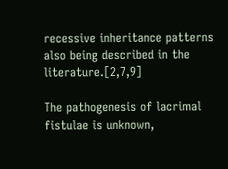recessive inheritance patterns also being described in the literature.[2,7,9]

The pathogenesis of lacrimal fistulae is unknown,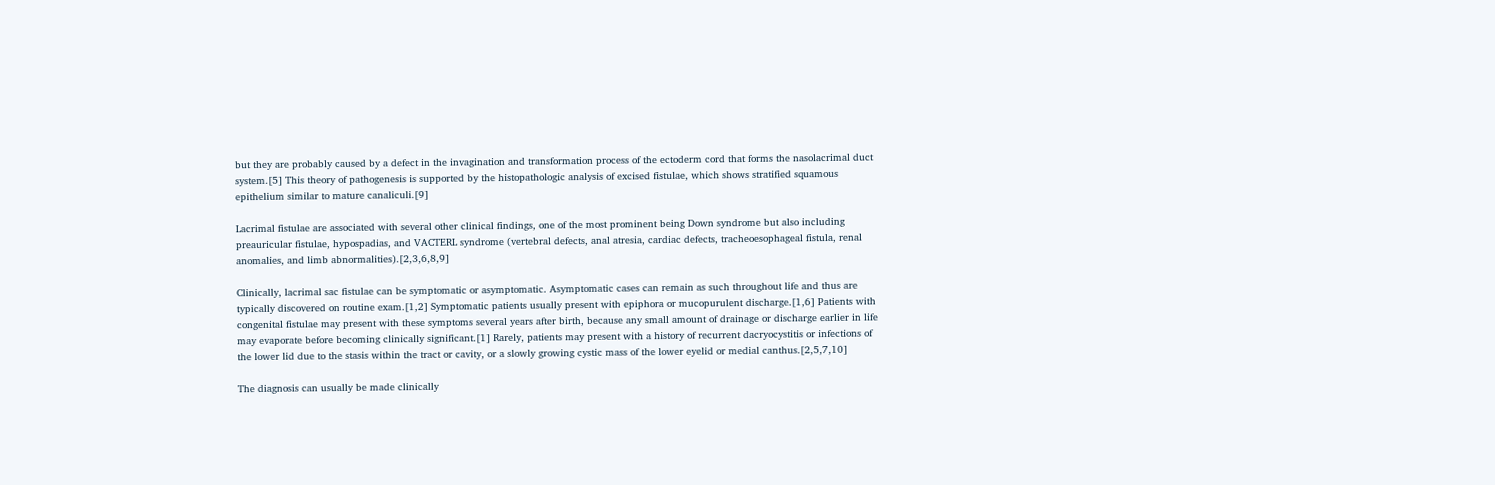but they are probably caused by a defect in the invagination and transformation process of the ectoderm cord that forms the nasolacrimal duct system.[5] This theory of pathogenesis is supported by the histopathologic analysis of excised fistulae, which shows stratified squamous epithelium similar to mature canaliculi.[9]

Lacrimal fistulae are associated with several other clinical findings, one of the most prominent being Down syndrome but also including preauricular fistulae, hypospadias, and VACTERL syndrome (vertebral defects, anal atresia, cardiac defects, tracheoesophageal fistula, renal anomalies, and limb abnormalities).[2,3,6,8,9]

Clinically, lacrimal sac fistulae can be symptomatic or asymptomatic. Asymptomatic cases can remain as such throughout life and thus are typically discovered on routine exam.[1,2] Symptomatic patients usually present with epiphora or mucopurulent discharge.[1,6] Patients with congenital fistulae may present with these symptoms several years after birth, because any small amount of drainage or discharge earlier in life may evaporate before becoming clinically significant.[1] Rarely, patients may present with a history of recurrent dacryocystitis or infections of the lower lid due to the stasis within the tract or cavity, or a slowly growing cystic mass of the lower eyelid or medial canthus.[2,5,7,10]

The diagnosis can usually be made clinically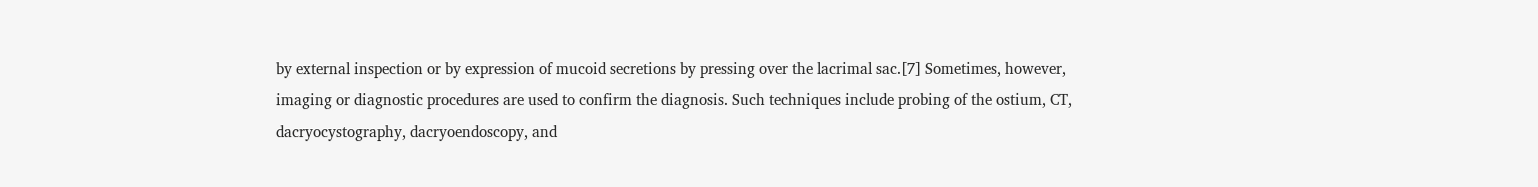by external inspection or by expression of mucoid secretions by pressing over the lacrimal sac.[7] Sometimes, however, imaging or diagnostic procedures are used to confirm the diagnosis. Such techniques include probing of the ostium, CT, dacryocystography, dacryoendoscopy, and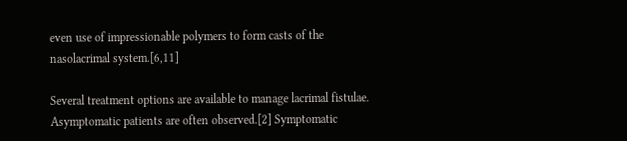even use of impressionable polymers to form casts of the nasolacrimal system.[6,11]

Several treatment options are available to manage lacrimal fistulae. Asymptomatic patients are often observed.[2] Symptomatic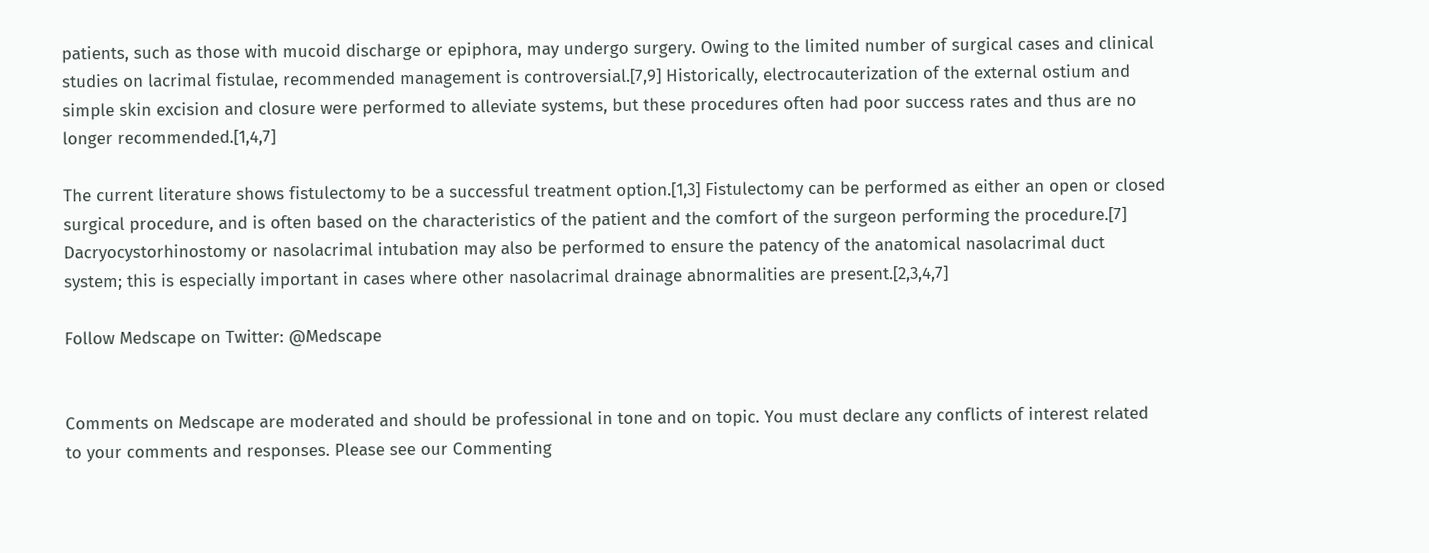patients, such as those with mucoid discharge or epiphora, may undergo surgery. Owing to the limited number of surgical cases and clinical studies on lacrimal fistulae, recommended management is controversial.[7,9] Historically, electrocauterization of the external ostium and simple skin excision and closure were performed to alleviate systems, but these procedures often had poor success rates and thus are no longer recommended.[1,4,7]

The current literature shows fistulectomy to be a successful treatment option.[1,3] Fistulectomy can be performed as either an open or closed surgical procedure, and is often based on the characteristics of the patient and the comfort of the surgeon performing the procedure.[7] Dacryocystorhinostomy or nasolacrimal intubation may also be performed to ensure the patency of the anatomical nasolacrimal duct system; this is especially important in cases where other nasolacrimal drainage abnormalities are present.[2,3,4,7]

Follow Medscape on Twitter: @Medscape


Comments on Medscape are moderated and should be professional in tone and on topic. You must declare any conflicts of interest related to your comments and responses. Please see our Commenting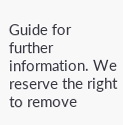Guide for further information. We reserve the right to remove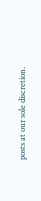posts at our sole discretion.